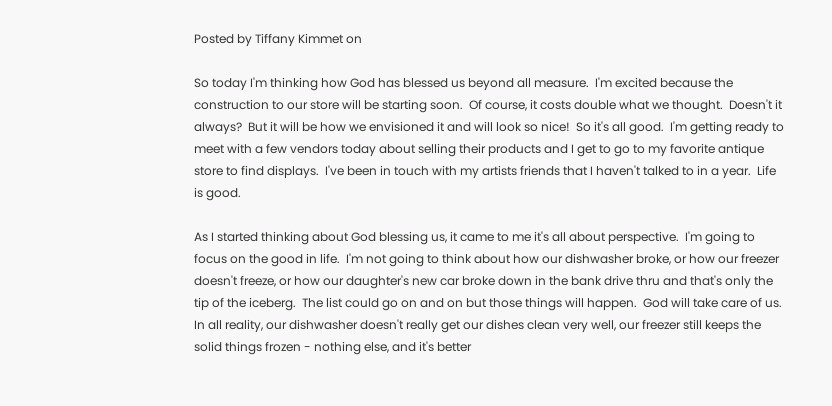Posted by Tiffany Kimmet on

So today I'm thinking how God has blessed us beyond all measure.  I'm excited because the construction to our store will be starting soon.  Of course, it costs double what we thought.  Doesn't it always?  But it will be how we envisioned it and will look so nice!  So it's all good.  I'm getting ready to meet with a few vendors today about selling their products and I get to go to my favorite antique store to find displays.  I've been in touch with my artists friends that I haven't talked to in a year.  Life is good.

As I started thinking about God blessing us, it came to me it's all about perspective.  I'm going to focus on the good in life.  I'm not going to think about how our dishwasher broke, or how our freezer doesn't freeze, or how our daughter's new car broke down in the bank drive thru and that's only the tip of the iceberg.  The list could go on and on but those things will happen.  God will take care of us.  In all reality, our dishwasher doesn't really get our dishes clean very well, our freezer still keeps the solid things frozen - nothing else, and it's better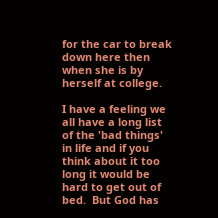for the car to break down here then when she is by herself at college.

I have a feeling we all have a long list of the 'bad things' in life and if you think about it too long it would be hard to get out of bed.  But God has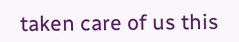taken care of us this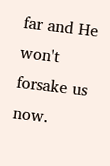far and He won't forsake us now.